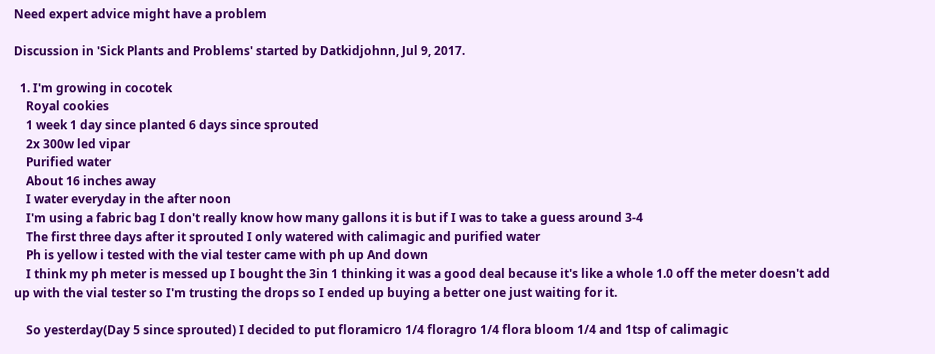Need expert advice might have a problem

Discussion in 'Sick Plants and Problems' started by Datkidjohnn, Jul 9, 2017.

  1. I'm growing in cocotek
    Royal cookies
    1 week 1 day since planted 6 days since sprouted
    2x 300w led vipar
    Purified water
    About 16 inches away
    I water everyday in the after noon
    I'm using a fabric bag I don't really know how many gallons it is but if I was to take a guess around 3-4
    The first three days after it sprouted I only watered with calimagic and purified water
    Ph is yellow i tested with the vial tester came with ph up And down
    I think my ph meter is messed up I bought the 3in 1 thinking it was a good deal because it's like a whole 1.0 off the meter doesn't add up with the vial tester so I'm trusting the drops so I ended up buying a better one just waiting for it.

    So yesterday(Day 5 since sprouted) I decided to put floramicro 1/4 floragro 1/4 flora bloom 1/4 and 1tsp of calimagic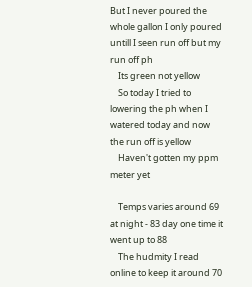But I never poured the whole gallon I only poured untill I seen run off but my run off ph
    Its green not yellow
    So today I tried to lowering the ph when I watered today and now the run off is yellow
    Haven't gotten my ppm meter yet

    Temps varies around 69 at night - 83 day one time it went up to 88
    The hudmity I read online to keep it around 70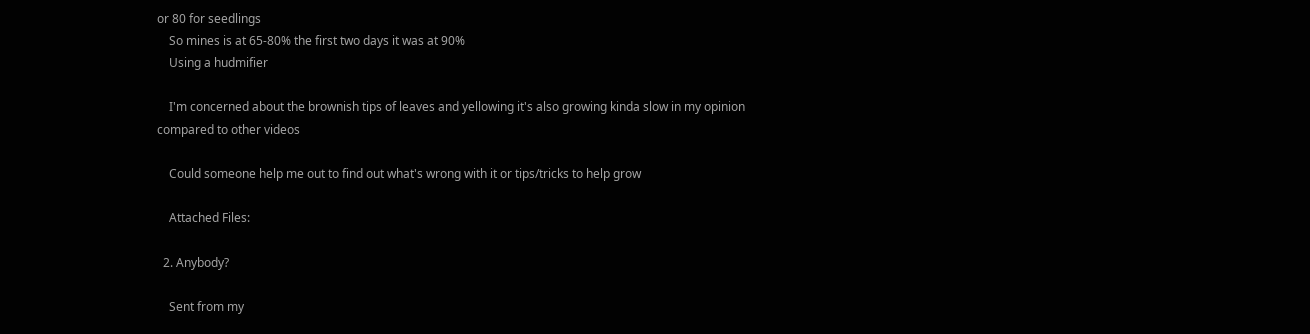or 80 for seedlings
    So mines is at 65-80% the first two days it was at 90%
    Using a hudmifier

    I'm concerned about the brownish tips of leaves and yellowing it's also growing kinda slow in my opinion compared to other videos

    Could someone help me out to find out what's wrong with it or tips/tricks to help grow

    Attached Files:

  2. Anybody?

    Sent from my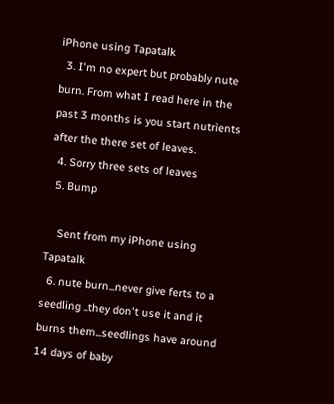iPhone using Tapatalk
  3. I'm no expert but probably nute burn. From what I read here in the past 3 months is you start nutrients after the there set of leaves.
  4. Sorry three sets of leaves
  5. Bump

    Sent from my iPhone using Tapatalk
  6. nute burn...never give ferts to a seedling ..they don't use it and it burns them...seedlings have around 14 days of baby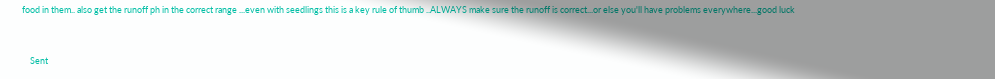food in them.. also get the runoff ph in the correct range ...even with seedlings this is a key rule of thumb ..ALWAYS make sure the runoff is correct...or else you'll have problems everywhere...good luck


    Sent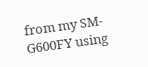from my SM-G600FY using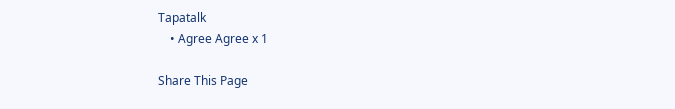Tapatalk
    • Agree Agree x 1

Share This Page